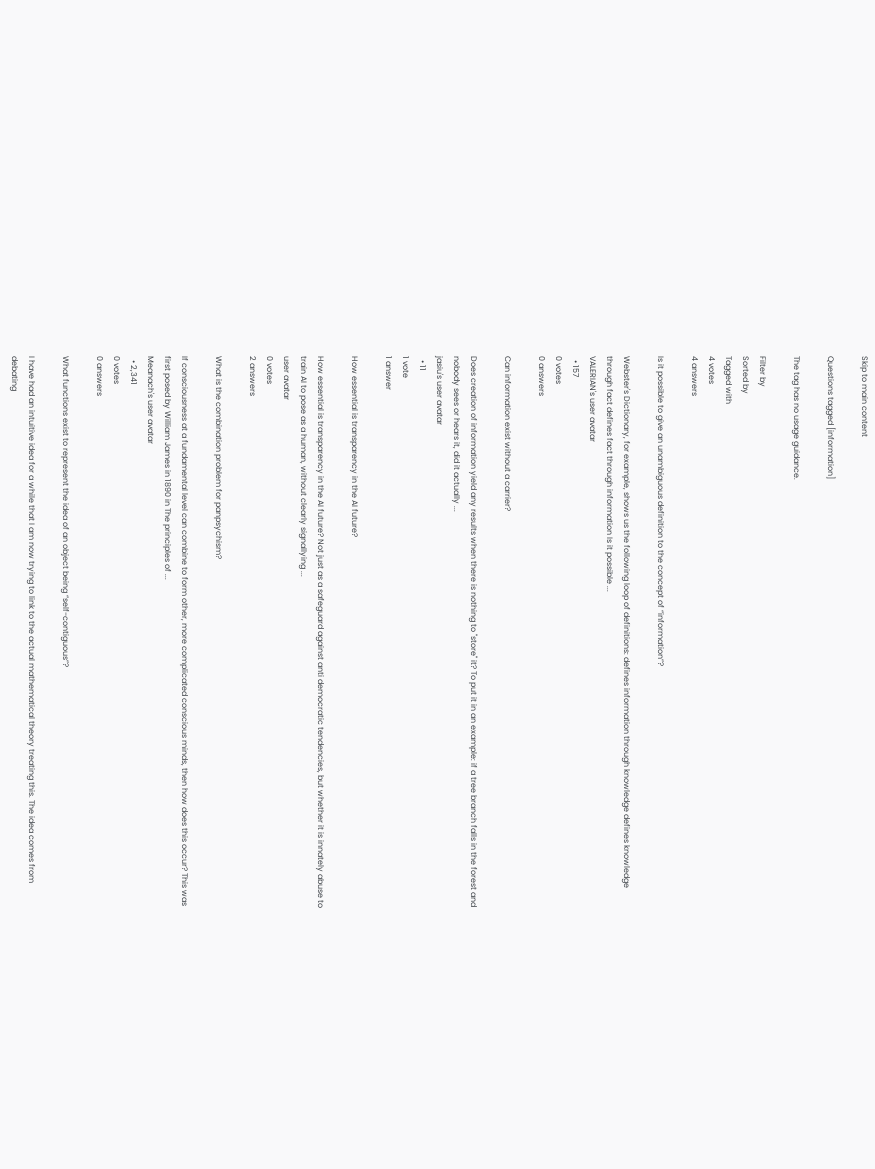Skip to main content

Questions tagged [information]

The tag has no usage guidance.

Filter by
Sorted by
Tagged with
4 votes
4 answers

Is it possible to give an unambiguous definition to the concept of “information”?

Webster's Dictionary, for example, shows us the following loop of definitions: defines information through knowledge defines knowledge through fact defines fact through information Is it possible ...
VALERIAN's user avatar
  • 157
0 votes
0 answers

Can information exist without a carrier?

Does creation of information yield any results when there is nothing to "store" it? To put it in an example: if a tree branch falls in the forest and nobody sees or hears it, did it actually ...
jasiu's user avatar
  • 11
1 vote
1 answer

How essential is transparency in the AI future?

How essential is transparency in the AI future? Not just as a safeguard against anti democratic tendencies, but whether it is innately abuse to train AI to pose as a human, without clearly signallying ...
user avatar
0 votes
2 answers

What is the combination problem for panpsychism?

If consciousness at a fundamental level can combine to form other, more complicated conscious minds, then how does this occur? This was first posed by William James in 1890 in The principles of ...
Meanach's user avatar
  • 2,341
0 votes
0 answers

What functions exist to represent the idea of an object being “self-contiguous”?

I have had an intuitive idea for a while that I am now trying to link to the actual mathematical theory treating this. The idea comes from debating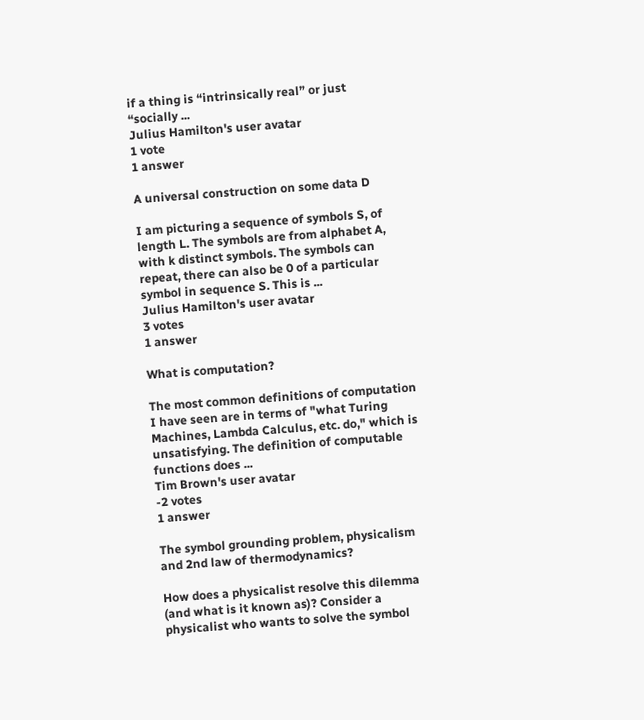if a thing is “intrinsically real” or just “socially ...
Julius Hamilton's user avatar
1 vote
1 answer

A universal construction on some data D

I am picturing a sequence of symbols S, of length L. The symbols are from alphabet A, with k distinct symbols. The symbols can repeat, there can also be 0 of a particular symbol in sequence S. This is ...
Julius Hamilton's user avatar
3 votes
1 answer

What is computation?

The most common definitions of computation I have seen are in terms of "what Turing Machines, Lambda Calculus, etc. do," which is unsatisfying. The definition of computable functions does ...
Tim Brown's user avatar
-2 votes
1 answer

The symbol grounding problem, physicalism and 2nd law of thermodynamics?

How does a physicalist resolve this dilemma (and what is it known as)? Consider a physicalist who wants to solve the symbol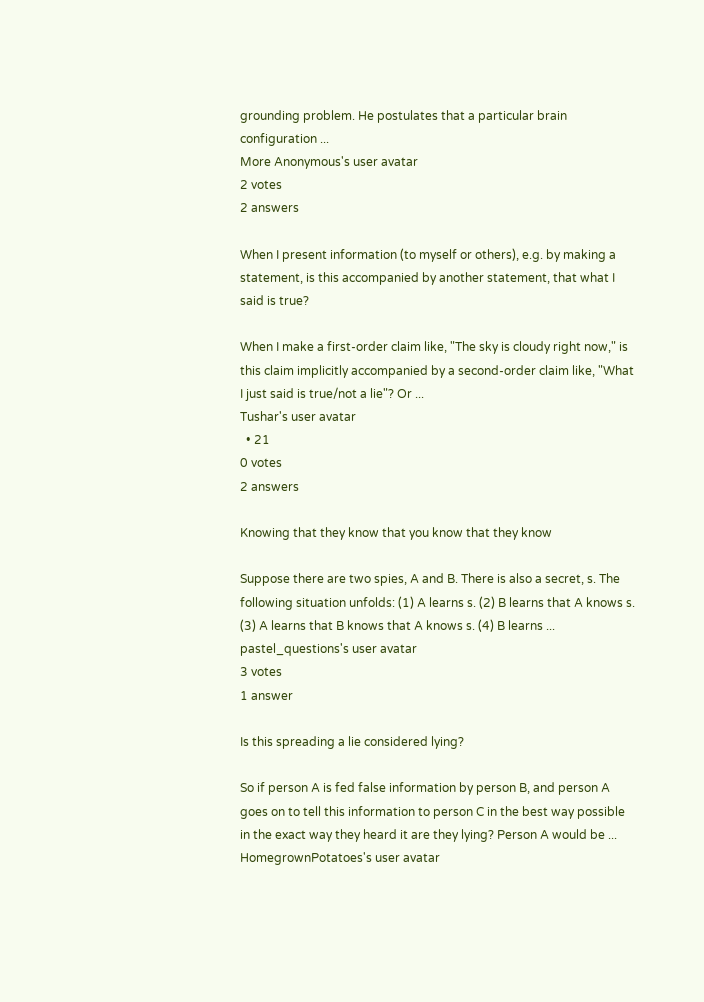grounding problem. He postulates that a particular brain configuration ...
More Anonymous's user avatar
2 votes
2 answers

When I present information (to myself or others), e.g. by making a statement, is this accompanied by another statement, that what I said is true?

When I make a first-order claim like, "The sky is cloudy right now," is this claim implicitly accompanied by a second-order claim like, "What I just said is true/not a lie"? Or ...
Tushar's user avatar
  • 21
0 votes
2 answers

Knowing that they know that you know that they know

Suppose there are two spies, A and B. There is also a secret, s. The following situation unfolds: (1) A learns s. (2) B learns that A knows s. (3) A learns that B knows that A knows s. (4) B learns ...
pastel_questions's user avatar
3 votes
1 answer

Is this spreading a lie considered lying?

So if person A is fed false information by person B, and person A goes on to tell this information to person C in the best way possible in the exact way they heard it are they lying? Person A would be ...
HomegrownPotatoes's user avatar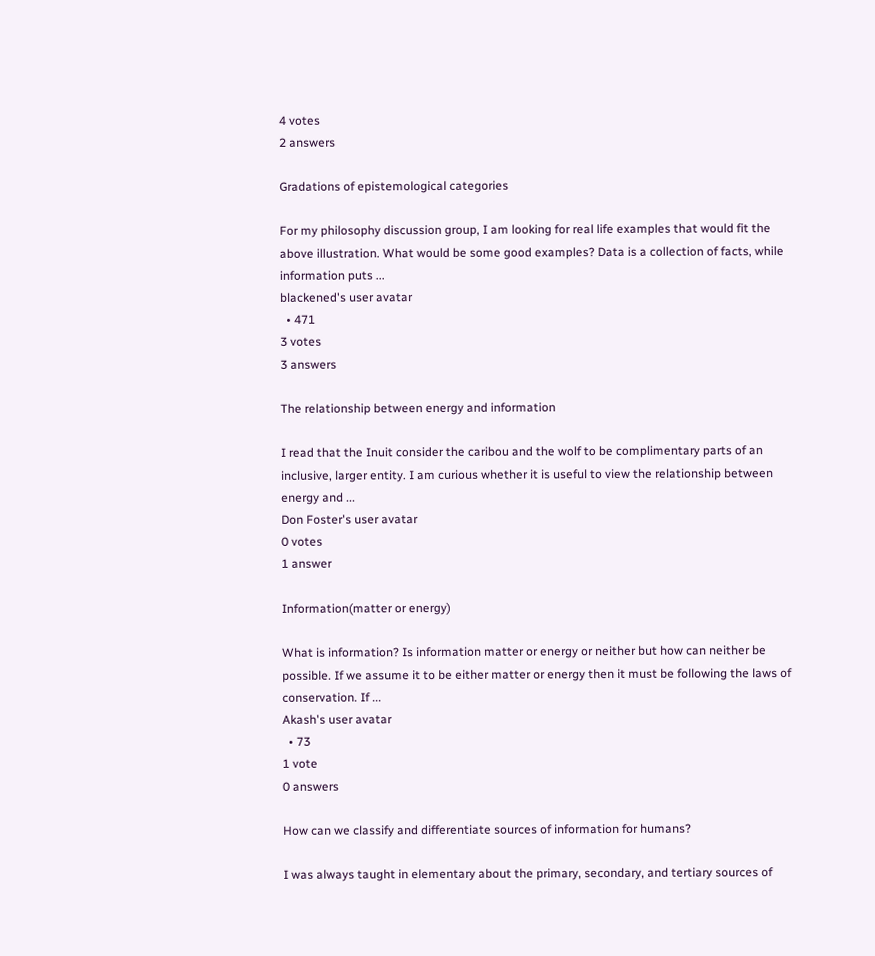4 votes
2 answers

Gradations of epistemological categories

For my philosophy discussion group, I am looking for real life examples that would fit the above illustration. What would be some good examples? Data is a collection of facts, while information puts ...
blackened's user avatar
  • 471
3 votes
3 answers

The relationship between energy and information

I read that the Inuit consider the caribou and the wolf to be complimentary parts of an inclusive, larger entity. I am curious whether it is useful to view the relationship between energy and ...
Don Foster's user avatar
0 votes
1 answer

Information(matter or energy)

What is information? Is information matter or energy or neither but how can neither be possible. If we assume it to be either matter or energy then it must be following the laws of conservation. If ...
Akash's user avatar
  • 73
1 vote
0 answers

How can we classify and differentiate sources of information for humans?

I was always taught in elementary about the primary, secondary, and tertiary sources of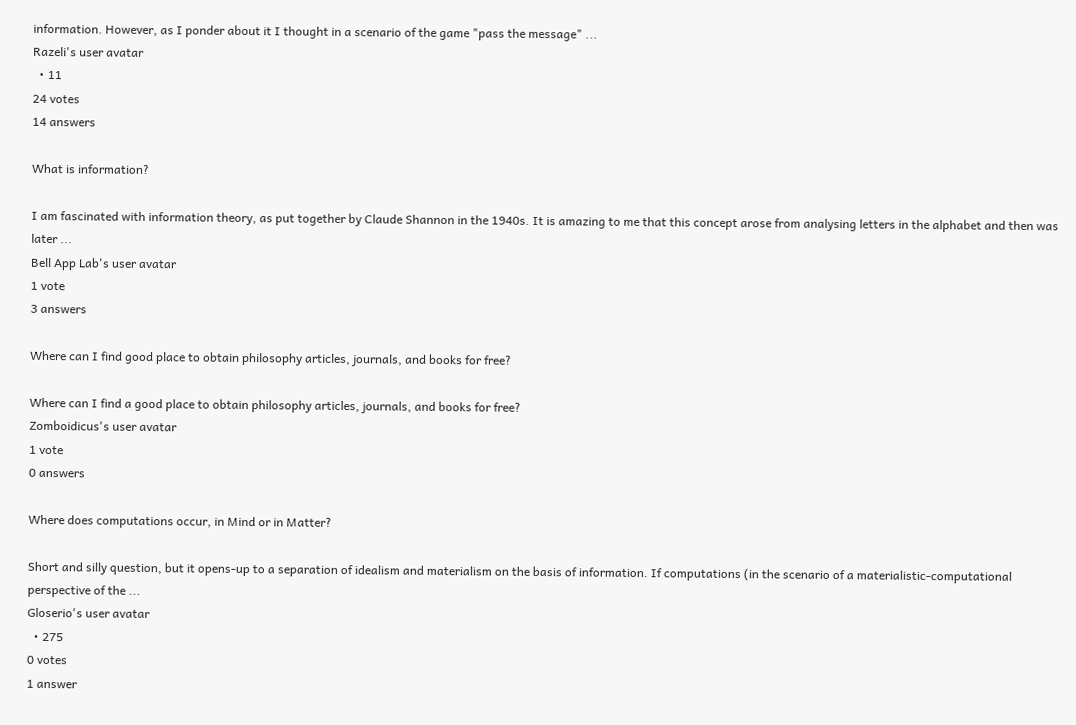information. However, as I ponder about it I thought in a scenario of the game "pass the message" ...
Razeli's user avatar
  • 11
24 votes
14 answers

What is information?

I am fascinated with information theory, as put together by Claude Shannon in the 1940s. It is amazing to me that this concept arose from analysing letters in the alphabet and then was later ...
Bell App Lab's user avatar
1 vote
3 answers

Where can I find good place to obtain philosophy articles, journals, and books for free?

Where can I find a good place to obtain philosophy articles, journals, and books for free?
Zomboidicus's user avatar
1 vote
0 answers

Where does computations occur, in Mind or in Matter?

Short and silly question, but it opens-up to a separation of idealism and materialism on the basis of information. If computations (in the scenario of a materialistic-computational perspective of the ...
Gloserio's user avatar
  • 275
0 votes
1 answer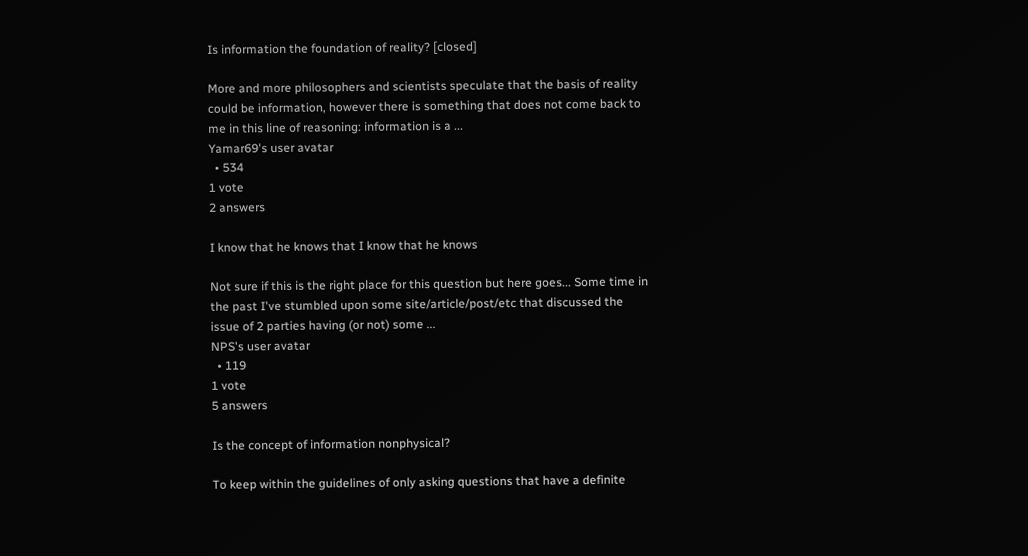Is information the foundation of reality? [closed]

More and more philosophers and scientists speculate that the basis of reality could be information, however there is something that does not come back to me in this line of reasoning: information is a ...
Yamar69's user avatar
  • 534
1 vote
2 answers

I know that he knows that I know that he knows

Not sure if this is the right place for this question but here goes... Some time in the past I've stumbled upon some site/article/post/etc that discussed the issue of 2 parties having (or not) some ...
NPS's user avatar
  • 119
1 vote
5 answers

Is the concept of information nonphysical?

To keep within the guidelines of only asking questions that have a definite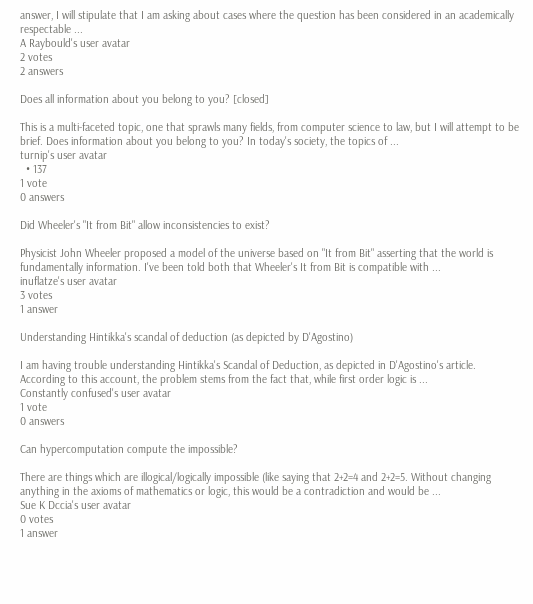answer, I will stipulate that I am asking about cases where the question has been considered in an academically respectable ...
A Raybould's user avatar
2 votes
2 answers

Does all information about you belong to you? [closed]

This is a multi-faceted topic, one that sprawls many fields, from computer science to law, but I will attempt to be brief. Does information about you belong to you? In today's society, the topics of ...
turnip's user avatar
  • 137
1 vote
0 answers

Did Wheeler's "It from Bit" allow inconsistencies to exist?

Physicist John Wheeler proposed a model of the universe based on "It from Bit" asserting that the world is fundamentally information. I've been told both that Wheeler's It from Bit is compatible with ...
inuflatze's user avatar
3 votes
1 answer

Understanding Hintikka's scandal of deduction (as depicted by D'Agostino)

I am having trouble understanding Hintikka's Scandal of Deduction, as depicted in D'Agostino's article. According to this account, the problem stems from the fact that, while first order logic is ...
Constantly confused's user avatar
1 vote
0 answers

Can hypercomputation compute the impossible?

There are things which are illogical/logically impossible (like saying that 2+2=4 and 2+2=5. Without changing anything in the axioms of mathematics or logic, this would be a contradiction and would be ...
Sue K Dccia's user avatar
0 votes
1 answer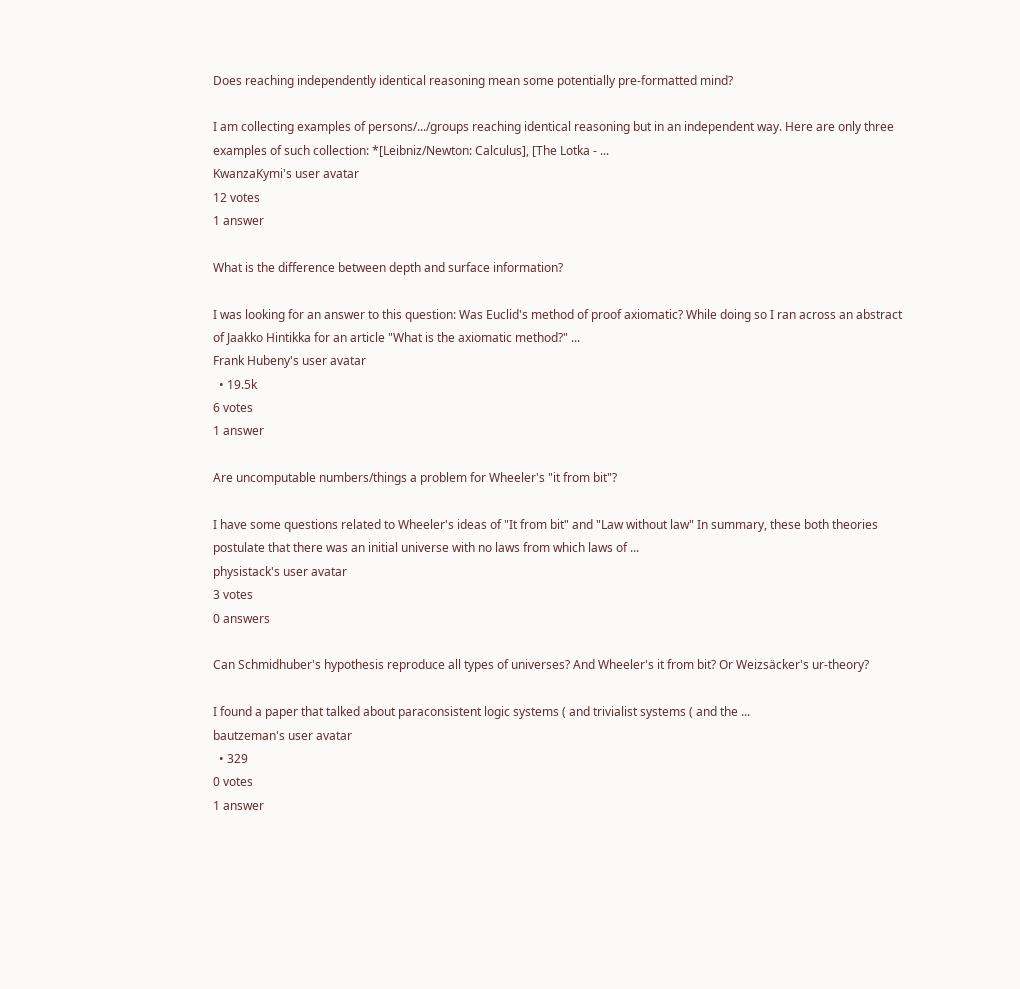Does reaching independently identical reasoning mean some potentially pre-formatted mind?

I am collecting examples of persons/.../groups reaching identical reasoning but in an independent way. Here are only three examples of such collection: *[Leibniz/Newton: Calculus], [The Lotka - ...
KwanzaKymi's user avatar
12 votes
1 answer

What is the difference between depth and surface information?

I was looking for an answer to this question: Was Euclid's method of proof axiomatic? While doing so I ran across an abstract of Jaakko Hintikka for an article "What is the axiomatic method?" ...
Frank Hubeny's user avatar
  • 19.5k
6 votes
1 answer

Are uncomputable numbers/things a problem for Wheeler's "it from bit"?

I have some questions related to Wheeler's ideas of "It from bit" and "Law without law" In summary, these both theories postulate that there was an initial universe with no laws from which laws of ...
physistack's user avatar
3 votes
0 answers

Can Schmidhuber's hypothesis reproduce all types of universes? And Wheeler's it from bit? Or Weizsäcker's ur-theory?

I found a paper that talked about paraconsistent logic systems ( and trivialist systems ( and the ...
bautzeman's user avatar
  • 329
0 votes
1 answer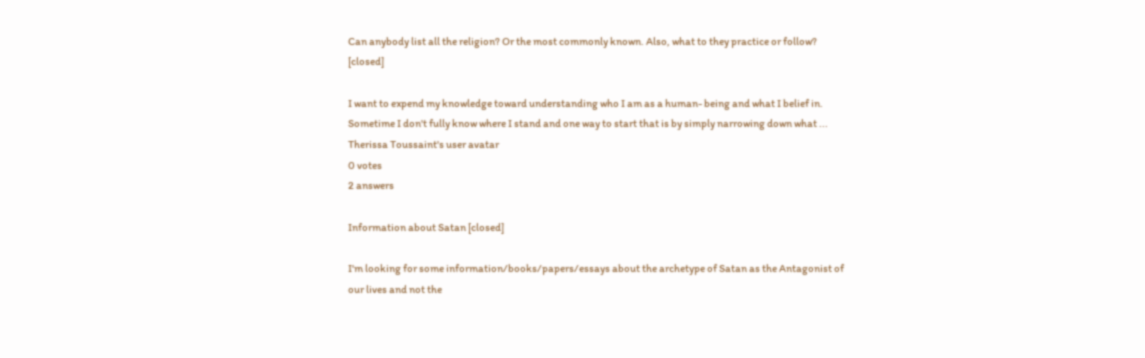Can anybody list all the religion? Or the most commonly known. Also, what to they practice or follow? [closed]

I want to expend my knowledge toward understanding who I am as a human- being and what I belief in. Sometime I don't fully know where I stand and one way to start that is by simply narrowing down what ...
Therissa Toussaint's user avatar
0 votes
2 answers

Information about Satan [closed]

I'm looking for some information/books/papers/essays about the archetype of Satan as the Antagonist of our lives and not the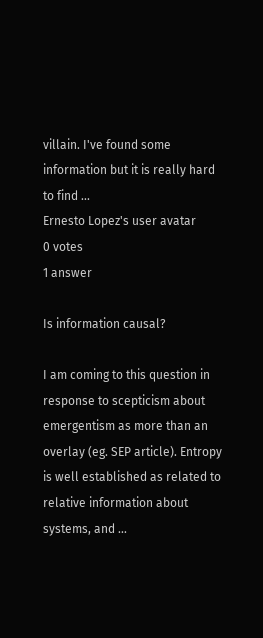villain. I've found some information but it is really hard to find ...
Ernesto Lopez's user avatar
0 votes
1 answer

Is information causal?

I am coming to this question in response to scepticism about emergentism as more than an overlay (eg. SEP article). Entropy is well established as related to relative information about systems, and ...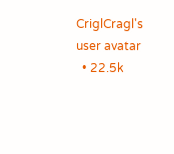CriglCragl's user avatar
  • 22.5k